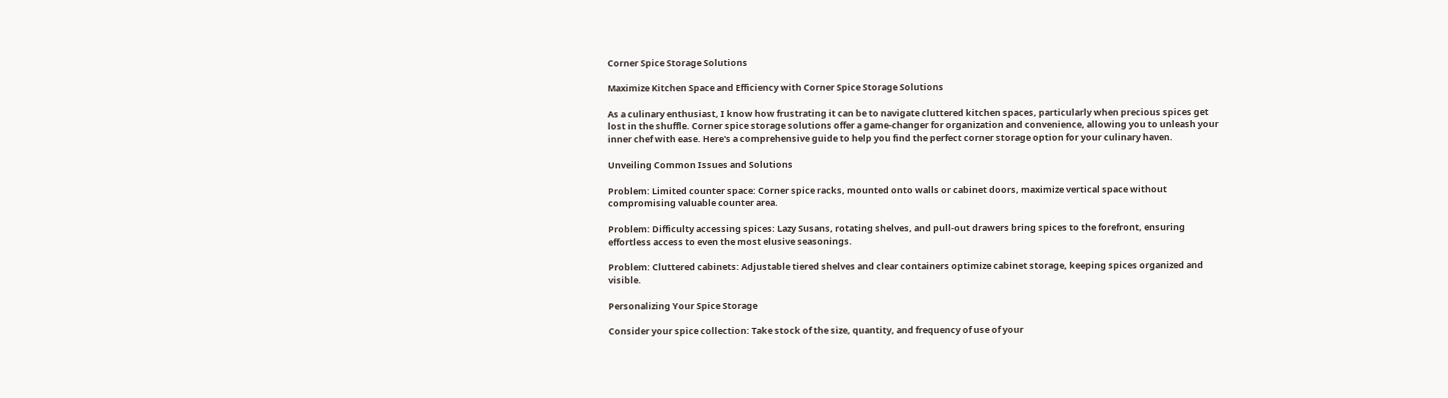Corner Spice Storage Solutions

Maximize Kitchen Space and Efficiency with Corner Spice Storage Solutions

As a culinary enthusiast, I know how frustrating it can be to navigate cluttered kitchen spaces, particularly when precious spices get lost in the shuffle. Corner spice storage solutions offer a game-changer for organization and convenience, allowing you to unleash your inner chef with ease. Here's a comprehensive guide to help you find the perfect corner storage option for your culinary haven.

Unveiling Common Issues and Solutions

Problem: Limited counter space: Corner spice racks, mounted onto walls or cabinet doors, maximize vertical space without compromising valuable counter area.

Problem: Difficulty accessing spices: Lazy Susans, rotating shelves, and pull-out drawers bring spices to the forefront, ensuring effortless access to even the most elusive seasonings.

Problem: Cluttered cabinets: Adjustable tiered shelves and clear containers optimize cabinet storage, keeping spices organized and visible.

Personalizing Your Spice Storage

Consider your spice collection: Take stock of the size, quantity, and frequency of use of your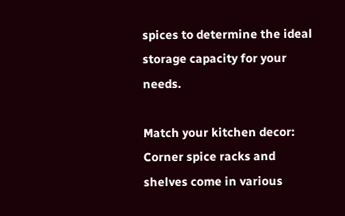spices to determine the ideal storage capacity for your needs.

Match your kitchen decor: Corner spice racks and shelves come in various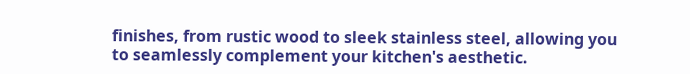finishes, from rustic wood to sleek stainless steel, allowing you to seamlessly complement your kitchen's aesthetic.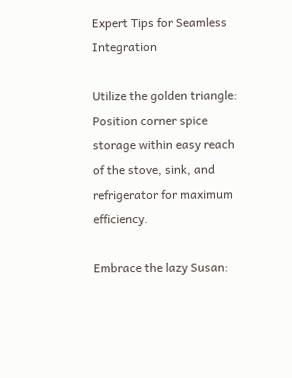Expert Tips for Seamless Integration

Utilize the golden triangle: Position corner spice storage within easy reach of the stove, sink, and refrigerator for maximum efficiency.

Embrace the lazy Susan: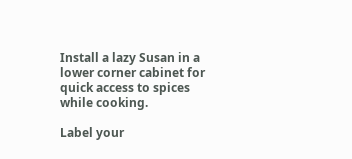Install a lazy Susan in a lower corner cabinet for quick access to spices while cooking.

Label your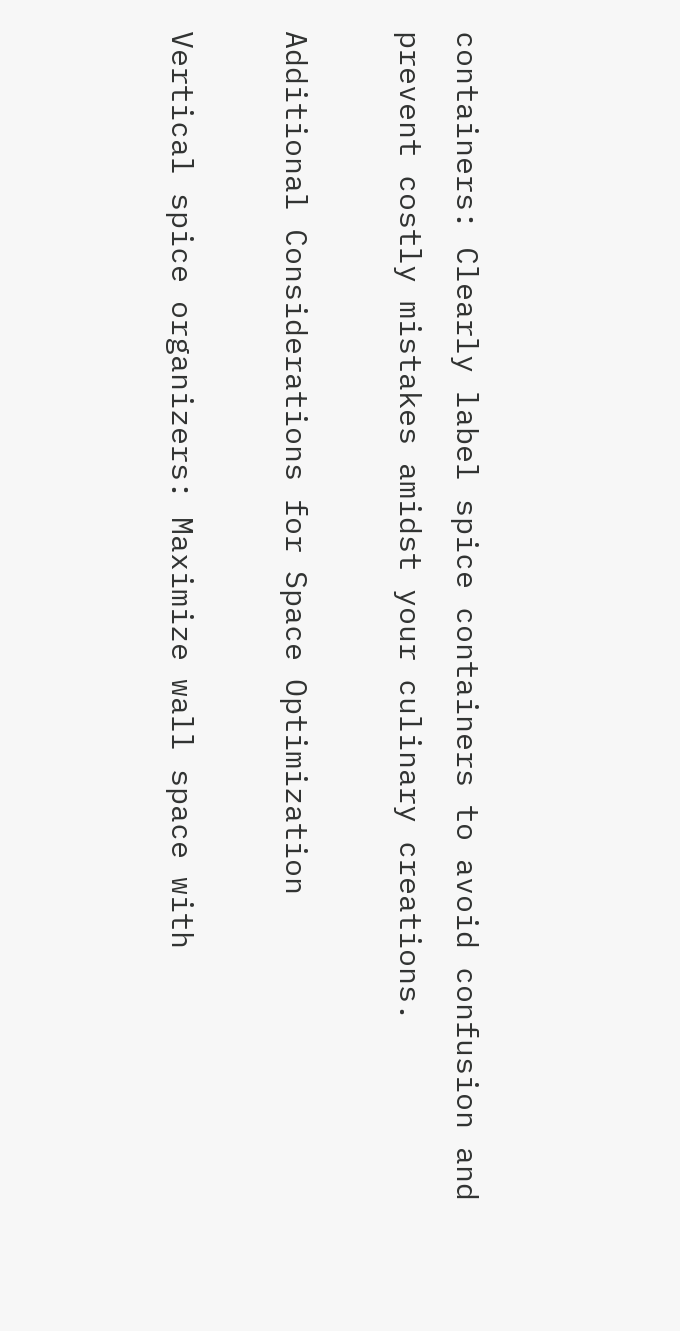containers: Clearly label spice containers to avoid confusion and prevent costly mistakes amidst your culinary creations.

Additional Considerations for Space Optimization

Vertical spice organizers: Maximize wall space with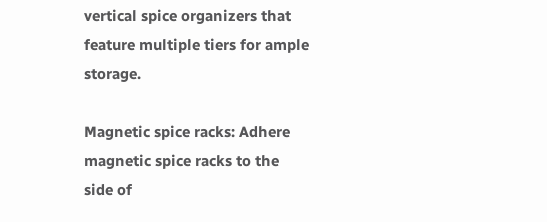vertical spice organizers that feature multiple tiers for ample storage.

Magnetic spice racks: Adhere magnetic spice racks to the side of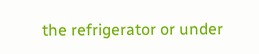the refrigerator or under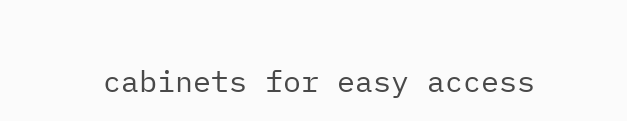cabinets for easy access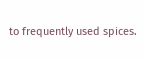to frequently used spices.